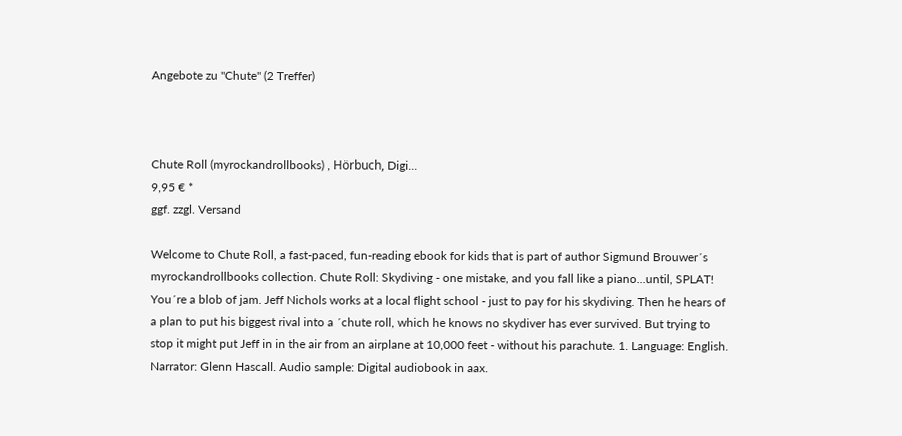Angebote zu "Chute" (2 Treffer)



Chute Roll (myrockandrollbooks) , Hörbuch, Digi...
9,95 € *
ggf. zzgl. Versand

Welcome to Chute Roll, a fast-paced, fun-reading ebook for kids that is part of author Sigmund Brouwer´s myrockandrollbooks collection. Chute Roll: Skydiving - one mistake, and you fall like a piano...until, SPLAT! You´re a blob of jam. Jeff Nichols works at a local flight school - just to pay for his skydiving. Then he hears of a plan to put his biggest rival into a ´chute roll, which he knows no skydiver has ever survived. But trying to stop it might put Jeff in in the air from an airplane at 10,000 feet - without his parachute. 1. Language: English. Narrator: Glenn Hascall. Audio sample: Digital audiobook in aax.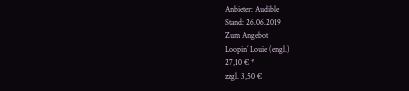Anbieter: Audible
Stand: 26.06.2019
Zum Angebot
Loopin´ Louie (engl.)
27,10 € *
zzgl. 3,50 €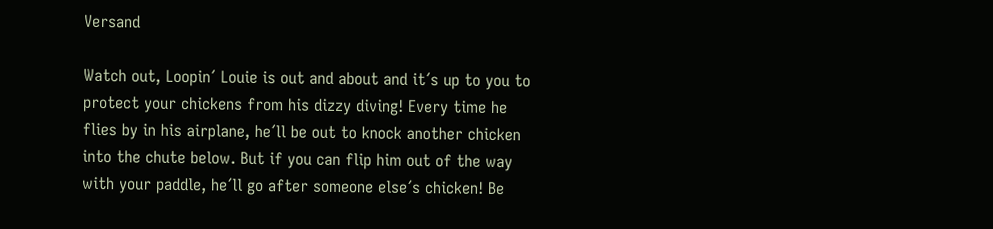Versand

Watch out, Loopin´ Louie is out and about and it´s up to you to protect your chickens from his dizzy diving! Every time he flies by in his airplane, he´ll be out to knock another chicken into the chute below. But if you can flip him out of the way with your paddle, he´ll go after someone else´s chicken! Be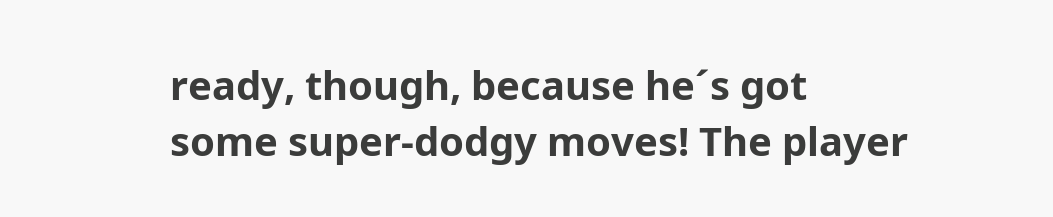ready, though, because he´s got some super-dodgy moves! The player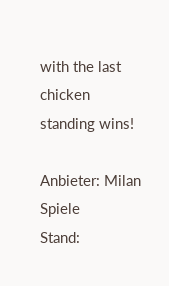with the last chicken standing wins!

Anbieter: Milan Spiele
Stand: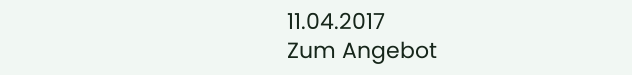11.04.2017
Zum Angebot